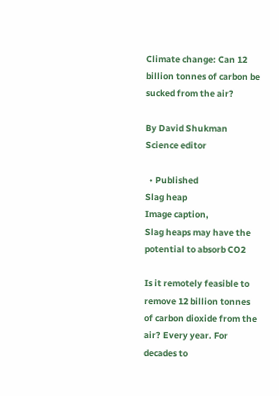Climate change: Can 12 billion tonnes of carbon be sucked from the air?

By David Shukman
Science editor

  • Published
Slag heap
Image caption,
Slag heaps may have the potential to absorb CO2

Is it remotely feasible to remove 12 billion tonnes of carbon dioxide from the air? Every year. For decades to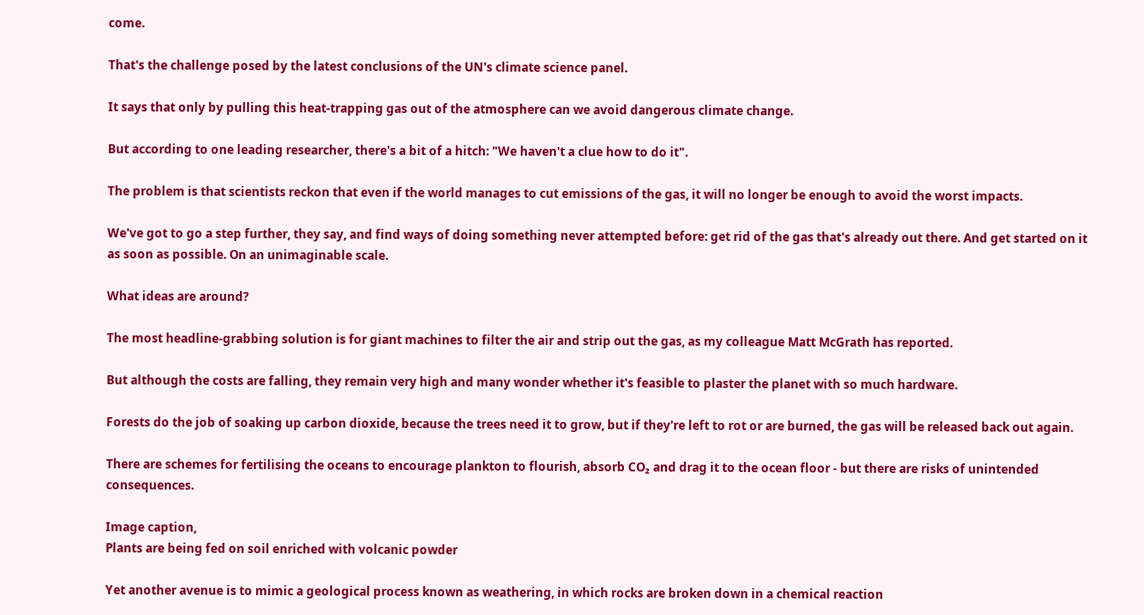come.

That's the challenge posed by the latest conclusions of the UN's climate science panel.

It says that only by pulling this heat-trapping gas out of the atmosphere can we avoid dangerous climate change.

But according to one leading researcher, there's a bit of a hitch: "We haven't a clue how to do it".

The problem is that scientists reckon that even if the world manages to cut emissions of the gas, it will no longer be enough to avoid the worst impacts.

We've got to go a step further, they say, and find ways of doing something never attempted before: get rid of the gas that's already out there. And get started on it as soon as possible. On an unimaginable scale.

What ideas are around?

The most headline-grabbing solution is for giant machines to filter the air and strip out the gas, as my colleague Matt McGrath has reported.

But although the costs are falling, they remain very high and many wonder whether it's feasible to plaster the planet with so much hardware.

Forests do the job of soaking up carbon dioxide, because the trees need it to grow, but if they're left to rot or are burned, the gas will be released back out again.

There are schemes for fertilising the oceans to encourage plankton to flourish, absorb CO₂ and drag it to the ocean floor - but there are risks of unintended consequences.

Image caption,
Plants are being fed on soil enriched with volcanic powder

Yet another avenue is to mimic a geological process known as weathering, in which rocks are broken down in a chemical reaction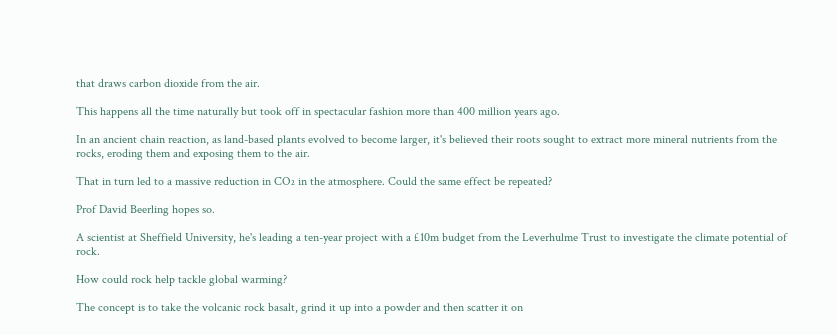that draws carbon dioxide from the air.

This happens all the time naturally but took off in spectacular fashion more than 400 million years ago.

In an ancient chain reaction, as land-based plants evolved to become larger, it's believed their roots sought to extract more mineral nutrients from the rocks, eroding them and exposing them to the air.

That in turn led to a massive reduction in CO₂ in the atmosphere. Could the same effect be repeated?

Prof David Beerling hopes so.

A scientist at Sheffield University, he's leading a ten-year project with a £10m budget from the Leverhulme Trust to investigate the climate potential of rock.

How could rock help tackle global warming?

The concept is to take the volcanic rock basalt, grind it up into a powder and then scatter it on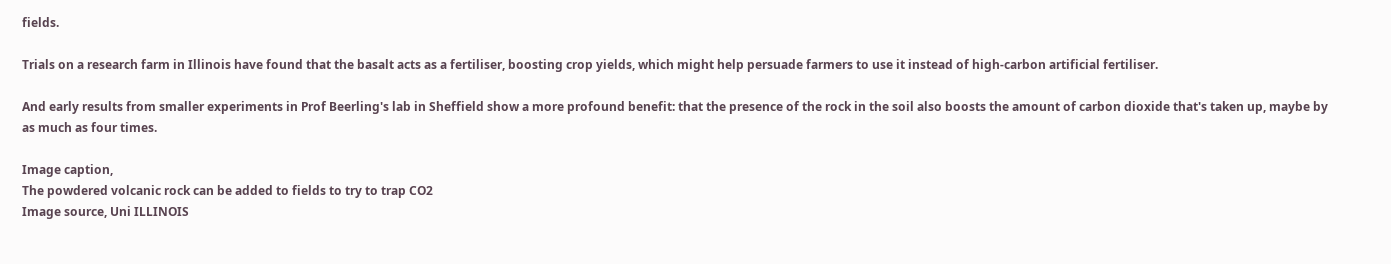fields.

Trials on a research farm in Illinois have found that the basalt acts as a fertiliser, boosting crop yields, which might help persuade farmers to use it instead of high-carbon artificial fertiliser.

And early results from smaller experiments in Prof Beerling's lab in Sheffield show a more profound benefit: that the presence of the rock in the soil also boosts the amount of carbon dioxide that's taken up, maybe by as much as four times.

Image caption,
The powdered volcanic rock can be added to fields to try to trap CO2
Image source, Uni ILLINOIS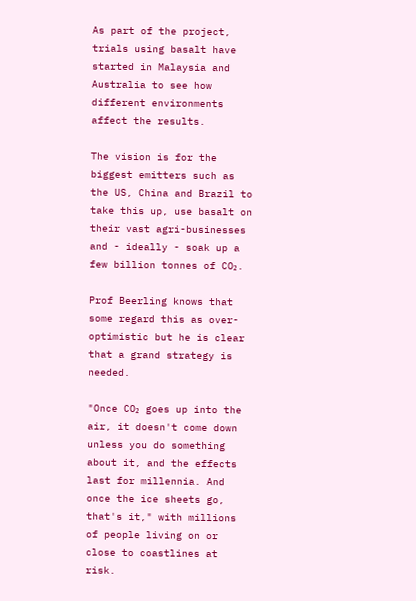As part of the project, trials using basalt have started in Malaysia and Australia to see how different environments affect the results.

The vision is for the biggest emitters such as the US, China and Brazil to take this up, use basalt on their vast agri-businesses and - ideally - soak up a few billion tonnes of CO₂.

Prof Beerling knows that some regard this as over-optimistic but he is clear that a grand strategy is needed.

"Once CO₂ goes up into the air, it doesn't come down unless you do something about it, and the effects last for millennia. And once the ice sheets go, that's it," with millions of people living on or close to coastlines at risk.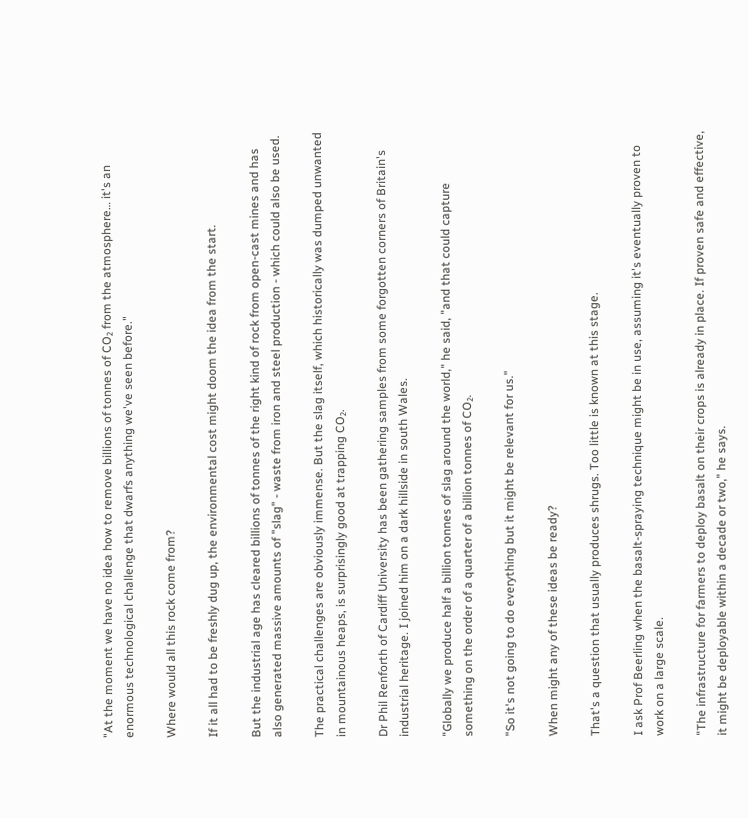"At the moment we have no idea how to remove billions of tonnes of CO₂ from the atmosphere… it's an enormous technological challenge that dwarfs anything we've seen before."

Where would all this rock come from?

If it all had to be freshly dug up, the environmental cost might doom the idea from the start.

But the industrial age has cleared billions of tonnes of the right kind of rock from open-cast mines and has also generated massive amounts of "slag" - waste from iron and steel production - which could also be used.

The practical challenges are obviously immense. But the slag itself, which historically was dumped unwanted in mountainous heaps, is surprisingly good at trapping CO₂.

Dr Phil Renforth of Cardiff University has been gathering samples from some forgotten corners of Britain's industrial heritage. I joined him on a dark hillside in south Wales.

"Globally we produce half a billion tonnes of slag around the world," he said, "and that could capture something on the order of a quarter of a billion tonnes of CO₂.

"So it's not going to do everything but it might be relevant for us."

When might any of these ideas be ready?

That's a question that usually produces shrugs. Too little is known at this stage.

I ask Prof Beerling when the basalt-spraying technique might be in use, assuming it's eventually proven to work on a large scale.

"The infrastructure for farmers to deploy basalt on their crops is already in place. If proven safe and effective, it might be deployable within a decade or two," he says.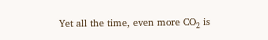Yet all the time, even more CO₂ is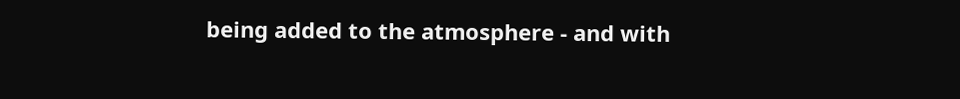being added to the atmosphere - and with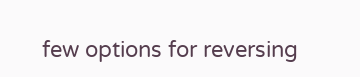few options for reversing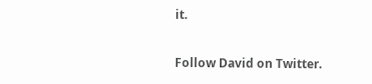it.

Follow David on Twitter.